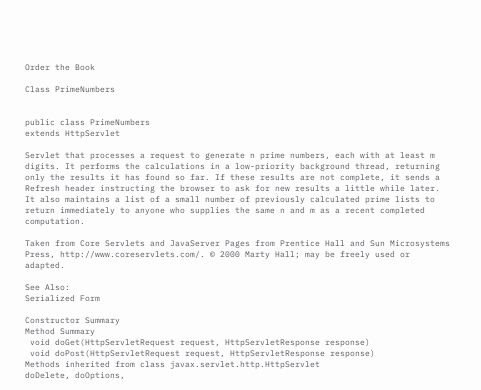Order the Book

Class PrimeNumbers


public class PrimeNumbers
extends HttpServlet

Servlet that processes a request to generate n prime numbers, each with at least m digits. It performs the calculations in a low-priority background thread, returning only the results it has found so far. If these results are not complete, it sends a Refresh header instructing the browser to ask for new results a little while later. It also maintains a list of a small number of previously calculated prime lists to return immediately to anyone who supplies the same n and m as a recent completed computation.

Taken from Core Servlets and JavaServer Pages from Prentice Hall and Sun Microsystems Press, http://www.coreservlets.com/. © 2000 Marty Hall; may be freely used or adapted.

See Also:
Serialized Form

Constructor Summary
Method Summary
 void doGet(HttpServletRequest request, HttpServletResponse response)
 void doPost(HttpServletRequest request, HttpServletResponse response)
Methods inherited from class javax.servlet.http.HttpServlet
doDelete, doOptions,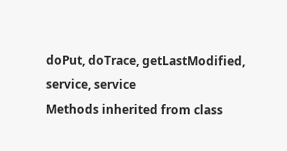doPut, doTrace, getLastModified, service, service
Methods inherited from class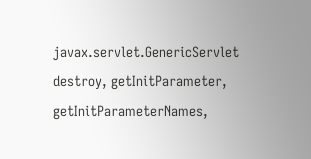javax.servlet.GenericServlet
destroy, getInitParameter, getInitParameterNames,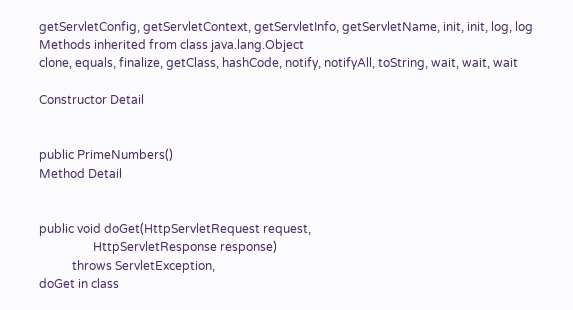getServletConfig, getServletContext, getServletInfo, getServletName, init, init, log, log
Methods inherited from class java.lang.Object
clone, equals, finalize, getClass, hashCode, notify, notifyAll, toString, wait, wait, wait

Constructor Detail


public PrimeNumbers()
Method Detail


public void doGet(HttpServletRequest request,
                  HttpServletResponse response)
           throws ServletException,
doGet in class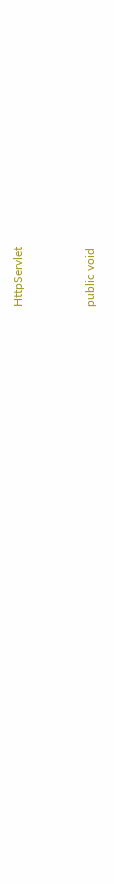HttpServlet


public void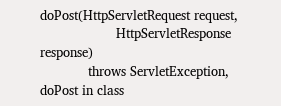doPost(HttpServletRequest request,
                   HttpServletResponse response)
            throws ServletException,
doPost in class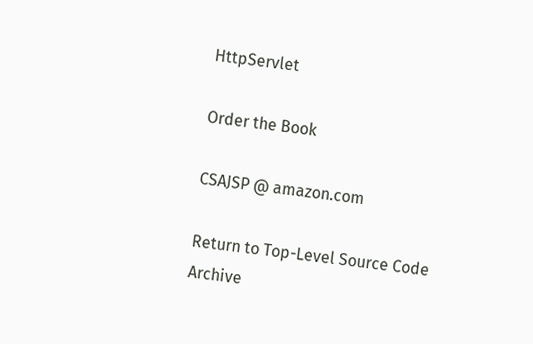HttpServlet

Order the Book

CSAJSP @ amazon.com

Return to Top-Level Source Code Archive